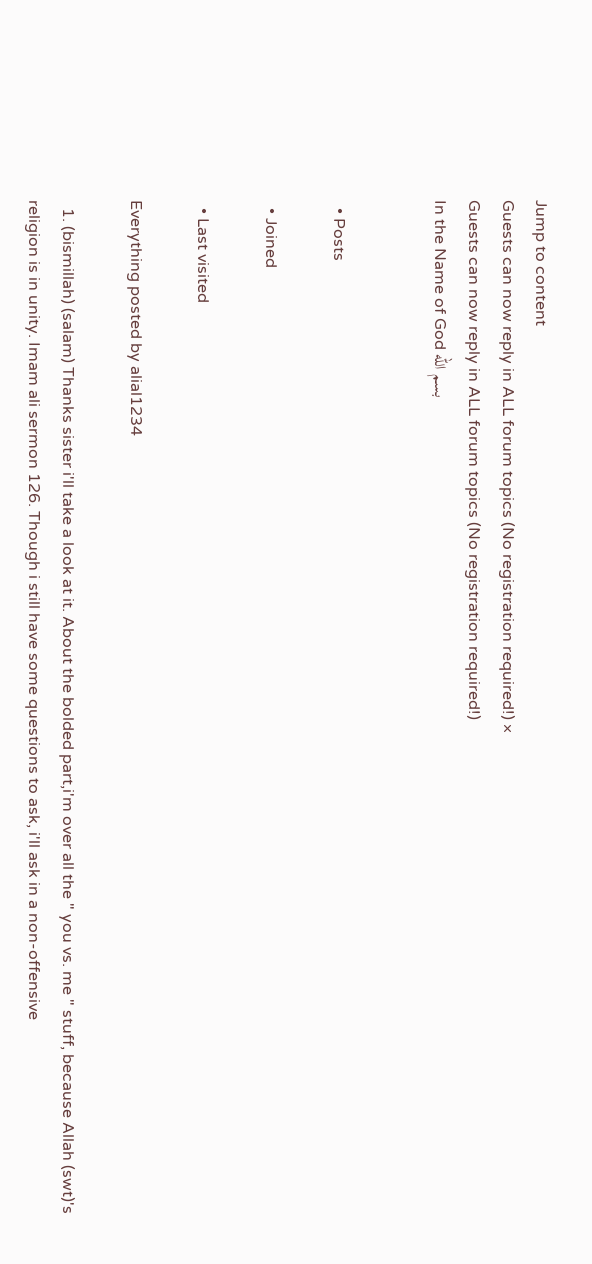Jump to content
Guests can now reply in ALL forum topics (No registration required!) ×
Guests can now reply in ALL forum topics (No registration required!)
In the Name of God بسم الله


  • Posts

  • Joined

  • Last visited

Everything posted by alial1234

  1. (bismillah) (salam) Thanks sister i'll take a look at it. About the bolded part,i'm over all the " you vs. me " stuff, because Allah (swt)'s religion is in unity. Imam ali sermon 126. Though i still have some questions to ask, i'll ask in a non-offensive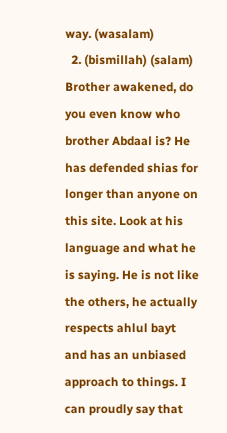way. (wasalam)
  2. (bismillah) (salam) Brother awakened, do you even know who brother Abdaal is? He has defended shias for longer than anyone on this site. Look at his language and what he is saying. He is not like the others, he actually respects ahlul bayt and has an unbiased approach to things. I can proudly say that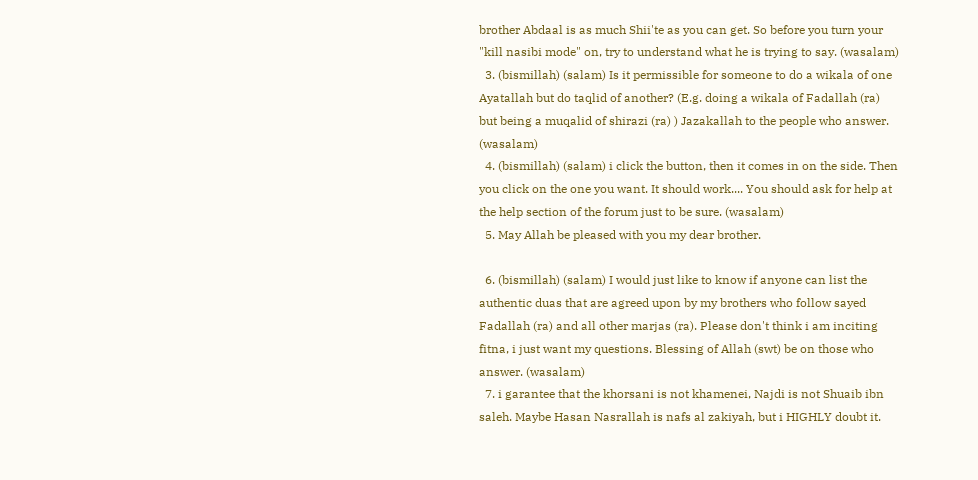brother Abdaal is as much Shii'te as you can get. So before you turn your "kill nasibi mode" on, try to understand what he is trying to say. (wasalam)
  3. (bismillah) (salam) Is it permissible for someone to do a wikala of one Ayatallah but do taqlid of another? (E.g. doing a wikala of Fadallah (ra) but being a muqalid of shirazi (ra) ) Jazakallah to the people who answer. (wasalam)
  4. (bismillah) (salam) i click the button, then it comes in on the side. Then you click on the one you want. It should work.... You should ask for help at the help section of the forum just to be sure. (wasalam)
  5. May Allah be pleased with you my dear brother.

  6. (bismillah) (salam) I would just like to know if anyone can list the authentic duas that are agreed upon by my brothers who follow sayed Fadallah (ra) and all other marjas (ra). Please don't think i am inciting fitna, i just want my questions. Blessing of Allah (swt) be on those who answer. (wasalam)
  7. i garantee that the khorsani is not khamenei, Najdi is not Shuaib ibn saleh. Maybe Hasan Nasrallah is nafs al zakiyah, but i HIGHLY doubt it.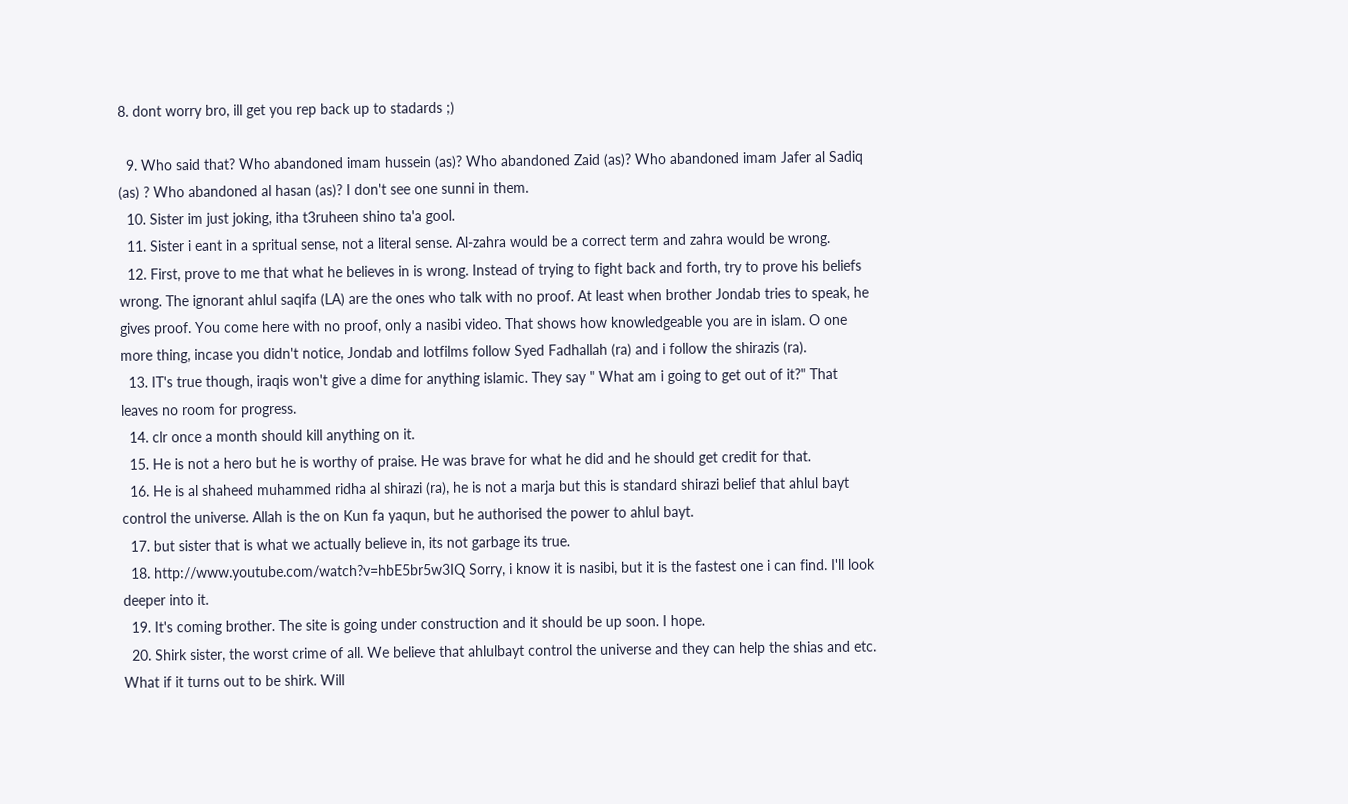8. dont worry bro, ill get you rep back up to stadards ;)

  9. Who said that? Who abandoned imam hussein (as)? Who abandoned Zaid (as)? Who abandoned imam Jafer al Sadiq (as) ? Who abandoned al hasan (as)? I don't see one sunni in them.
  10. Sister im just joking, itha t3ruheen shino ta'a gool.
  11. Sister i eant in a spritual sense, not a literal sense. Al-zahra would be a correct term and zahra would be wrong.
  12. First, prove to me that what he believes in is wrong. Instead of trying to fight back and forth, try to prove his beliefs wrong. The ignorant ahlul saqifa (LA) are the ones who talk with no proof. At least when brother Jondab tries to speak, he gives proof. You come here with no proof, only a nasibi video. That shows how knowledgeable you are in islam. O one more thing, incase you didn't notice, Jondab and lotfilms follow Syed Fadhallah (ra) and i follow the shirazis (ra).
  13. IT's true though, iraqis won't give a dime for anything islamic. They say " What am i going to get out of it?" That leaves no room for progress.
  14. clr once a month should kill anything on it.
  15. He is not a hero but he is worthy of praise. He was brave for what he did and he should get credit for that.
  16. He is al shaheed muhammed ridha al shirazi (ra), he is not a marja but this is standard shirazi belief that ahlul bayt control the universe. Allah is the on Kun fa yaqun, but he authorised the power to ahlul bayt.
  17. but sister that is what we actually believe in, its not garbage its true.
  18. http://www.youtube.com/watch?v=hbE5br5w3IQ Sorry, i know it is nasibi, but it is the fastest one i can find. I'll look deeper into it.
  19. It's coming brother. The site is going under construction and it should be up soon. I hope.
  20. Shirk sister, the worst crime of all. We believe that ahlulbayt control the universe and they can help the shias and etc. What if it turns out to be shirk. Will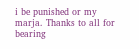i be punished or my marja. Thanks to all for bearing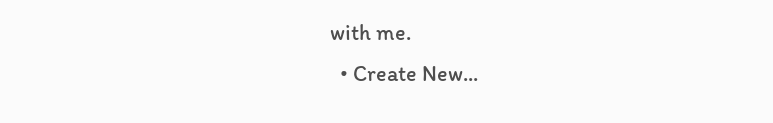with me.
  • Create New...